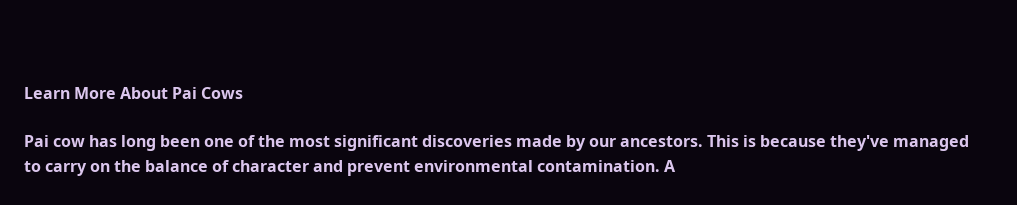Learn More About Pai Cows

Pai cow has long been one of the most significant discoveries made by our ancestors. This is because they've managed to carry on the balance of character and prevent environmental contamination. A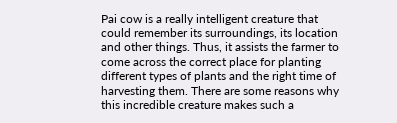Pai cow is a really intelligent creature that could remember its surroundings, its location and other things. Thus, it assists the farmer to come across the correct place for planting different types of plants and the right time of harvesting them. There are some reasons why this incredible creature makes such a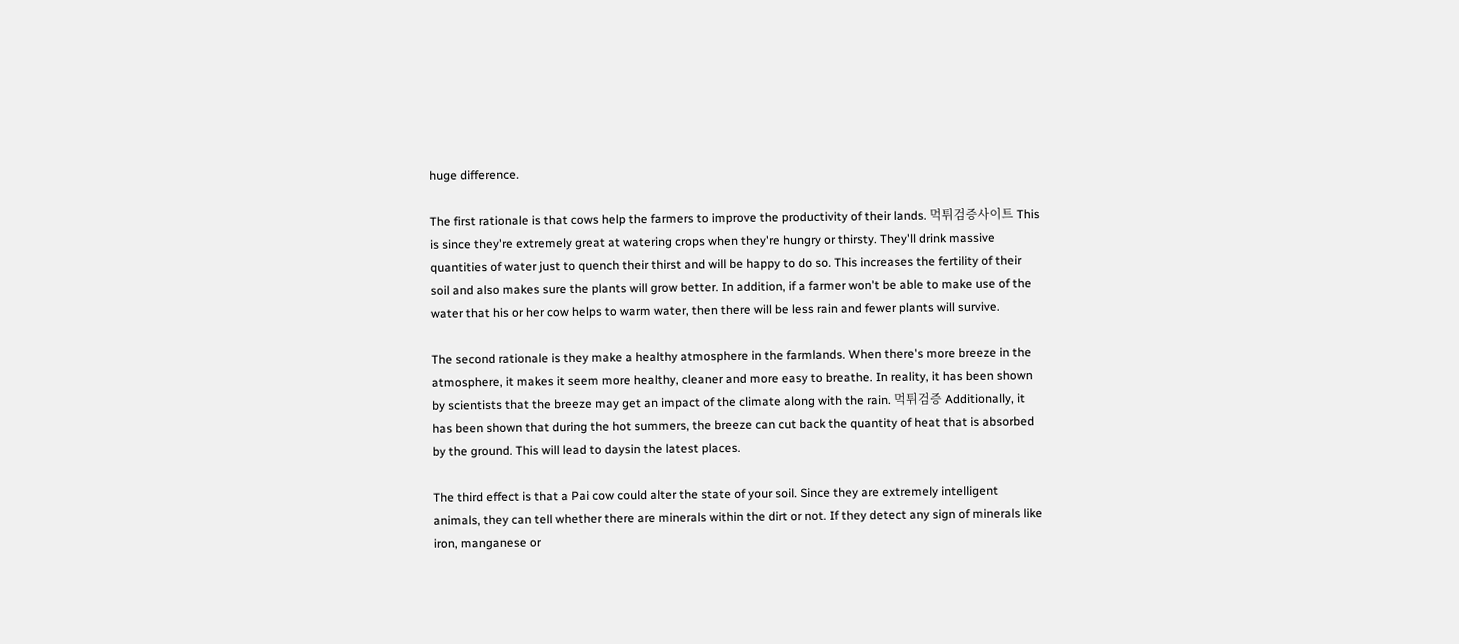huge difference.

The first rationale is that cows help the farmers to improve the productivity of their lands. 먹튀검증사이트 This is since they're extremely great at watering crops when they're hungry or thirsty. They'll drink massive quantities of water just to quench their thirst and will be happy to do so. This increases the fertility of their soil and also makes sure the plants will grow better. In addition, if a farmer won't be able to make use of the water that his or her cow helps to warm water, then there will be less rain and fewer plants will survive.

The second rationale is they make a healthy atmosphere in the farmlands. When there's more breeze in the atmosphere, it makes it seem more healthy, cleaner and more easy to breathe. In reality, it has been shown by scientists that the breeze may get an impact of the climate along with the rain. 먹튀검증 Additionally, it has been shown that during the hot summers, the breeze can cut back the quantity of heat that is absorbed by the ground. This will lead to daysin the latest places.

The third effect is that a Pai cow could alter the state of your soil. Since they are extremely intelligent animals, they can tell whether there are minerals within the dirt or not. If they detect any sign of minerals like iron, manganese or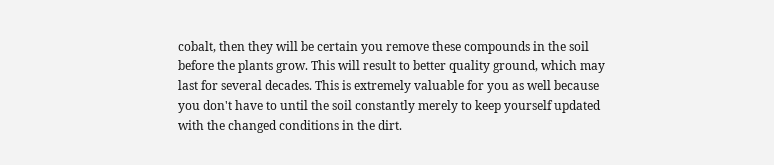cobalt, then they will be certain you remove these compounds in the soil before the plants grow. This will result to better quality ground, which may last for several decades. This is extremely valuable for you as well because you don't have to until the soil constantly merely to keep yourself updated with the changed conditions in the dirt.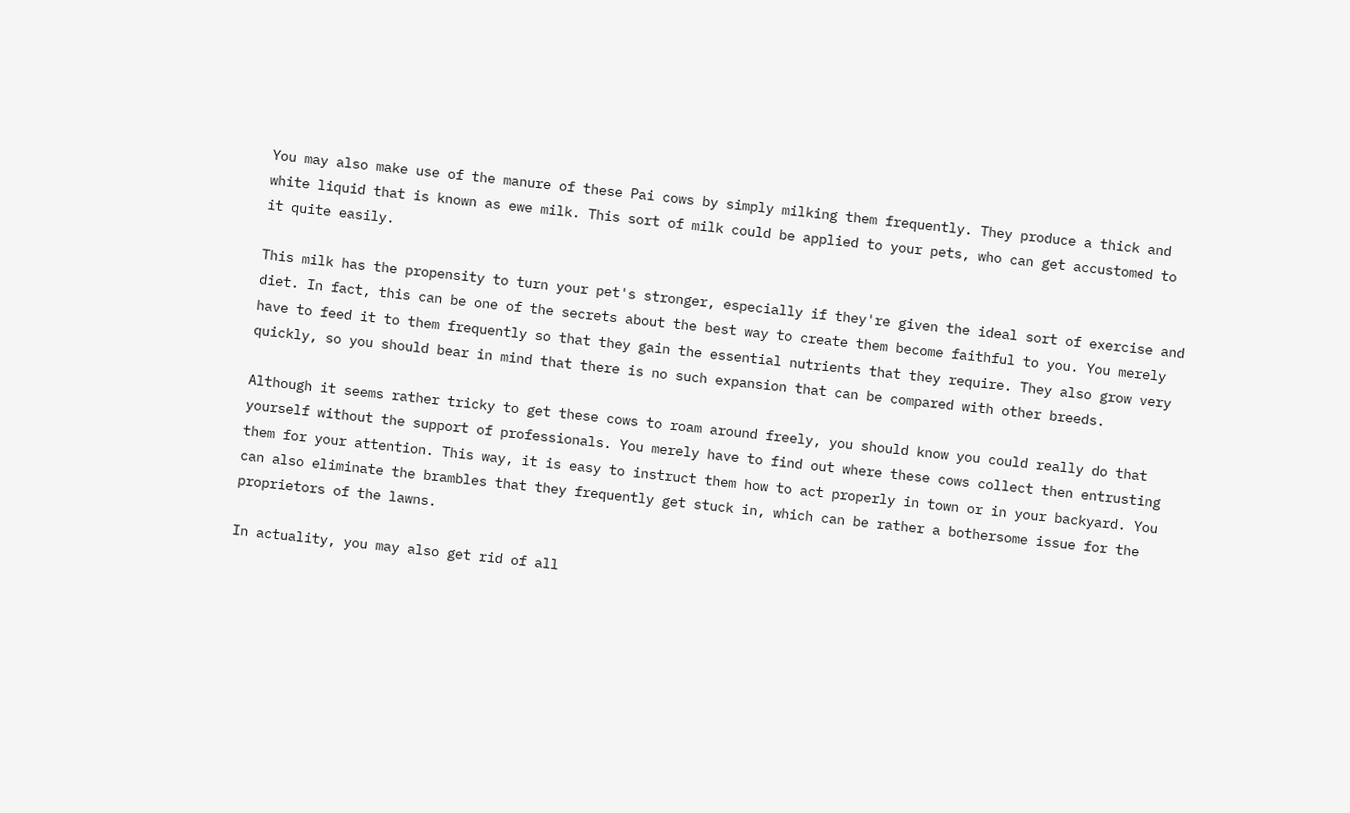You may also make use of the manure of these Pai cows by simply milking them frequently. They produce a thick and white liquid that is known as ewe milk. This sort of milk could be applied to your pets, who can get accustomed to it quite easily.

This milk has the propensity to turn your pet's stronger, especially if they're given the ideal sort of exercise and diet. In fact, this can be one of the secrets about the best way to create them become faithful to you. You merely have to feed it to them frequently so that they gain the essential nutrients that they require. They also grow very quickly, so you should bear in mind that there is no such expansion that can be compared with other breeds.

Although it seems rather tricky to get these cows to roam around freely, you should know you could really do that yourself without the support of professionals. You merely have to find out where these cows collect then entrusting them for your attention. This way, it is easy to instruct them how to act properly in town or in your backyard. You can also eliminate the brambles that they frequently get stuck in, which can be rather a bothersome issue for the proprietors of the lawns.

In actuality, you may also get rid of all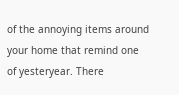of the annoying items around your home that remind one of yesteryear. There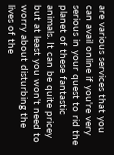are various services that you can avail online if you're very serious in your quest to rid the planet of these fantastic animals. It can be quite pricey but at least you won't need to worry about disturbing the lives of the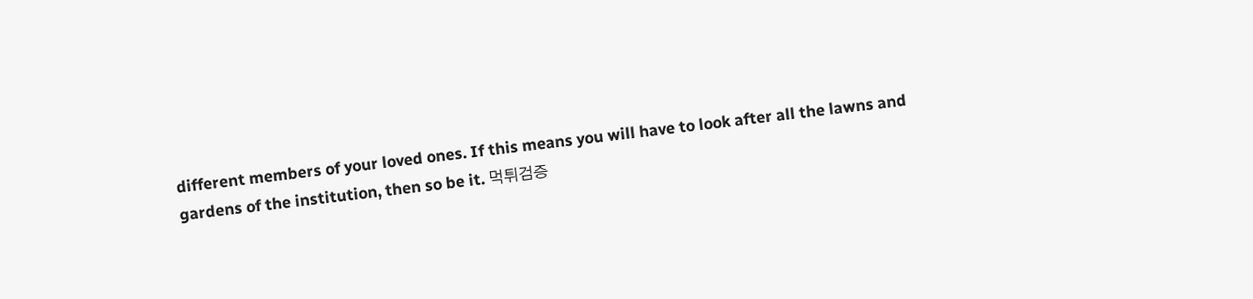different members of your loved ones. If this means you will have to look after all the lawns and gardens of the institution, then so be it. 먹튀검증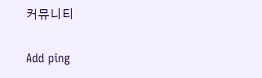커뮤니티

Add ping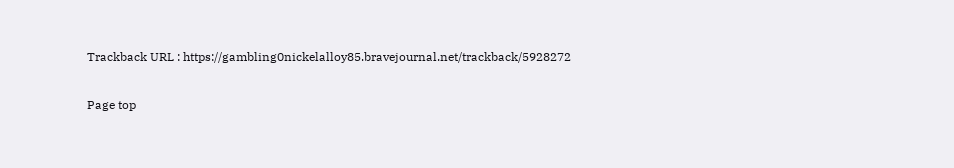Trackback URL : https://gambling0nickelalloy85.bravejournal.net/trackback/5928272

Page top